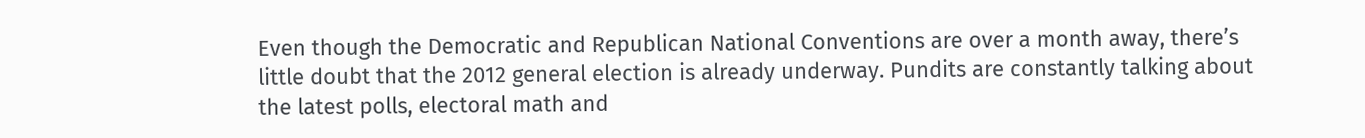Even though the Democratic and Republican National Conventions are over a month away, there’s little doubt that the 2012 general election is already underway. Pundits are constantly talking about the latest polls, electoral math and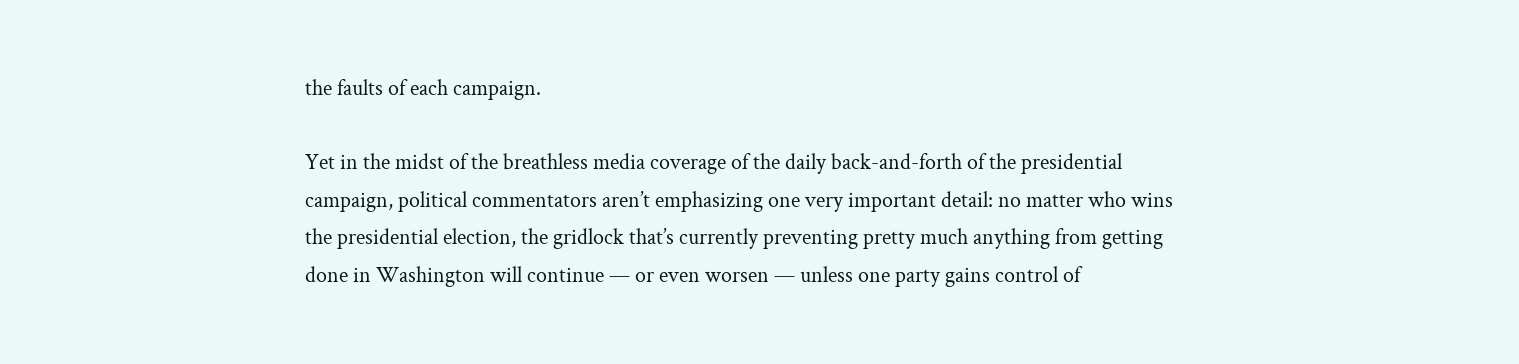the faults of each campaign.

Yet in the midst of the breathless media coverage of the daily back-and-forth of the presidential campaign, political commentators aren’t emphasizing one very important detail: no matter who wins the presidential election, the gridlock that’s currently preventing pretty much anything from getting done in Washington will continue — or even worsen — unless one party gains control of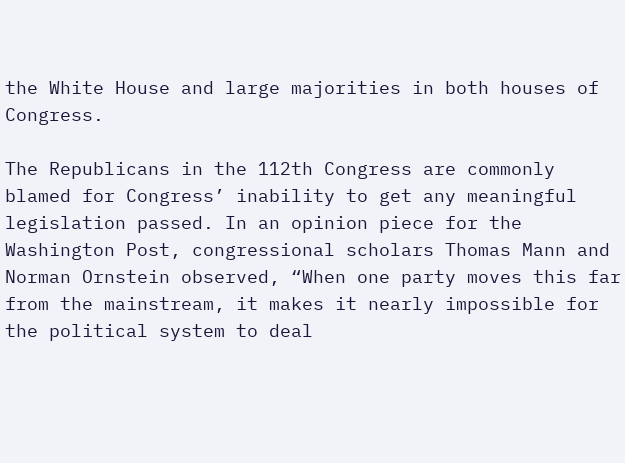the White House and large majorities in both houses of Congress.

The Republicans in the 112th Congress are commonly blamed for Congress’ inability to get any meaningful legislation passed. In an opinion piece for the Washington Post, congressional scholars Thomas Mann and Norman Ornstein observed, “When one party moves this far from the mainstream, it makes it nearly impossible for the political system to deal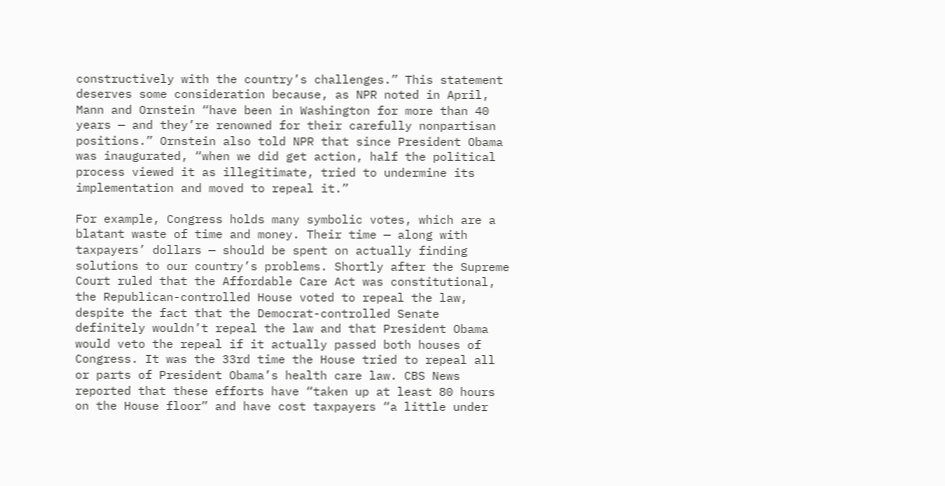constructively with the country’s challenges.” This statement deserves some consideration because, as NPR noted in April, Mann and Ornstein “have been in Washington for more than 40 years — and they’re renowned for their carefully nonpartisan positions.” Ornstein also told NPR that since President Obama was inaugurated, “when we did get action, half the political process viewed it as illegitimate, tried to undermine its implementation and moved to repeal it.”

For example, Congress holds many symbolic votes, which are a blatant waste of time and money. Their time — along with taxpayers’ dollars — should be spent on actually finding solutions to our country’s problems. Shortly after the Supreme Court ruled that the Affordable Care Act was constitutional, the Republican-controlled House voted to repeal the law, despite the fact that the Democrat-controlled Senate definitely wouldn’t repeal the law and that President Obama would veto the repeal if it actually passed both houses of Congress. It was the 33rd time the House tried to repeal all or parts of President Obama’s health care law. CBS News reported that these efforts have “taken up at least 80 hours on the House floor” and have cost taxpayers “a little under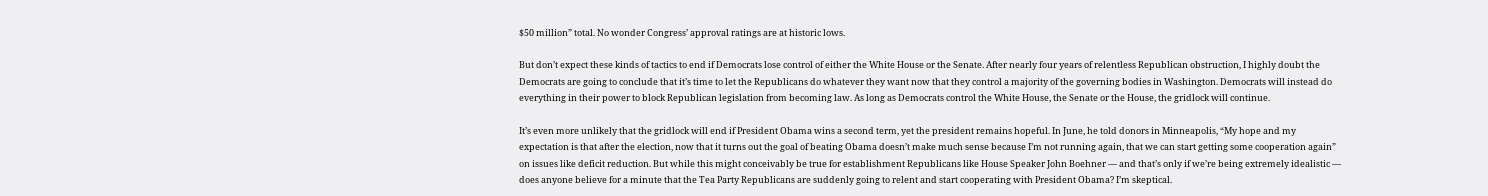$50 million” total. No wonder Congress’ approval ratings are at historic lows.

But don’t expect these kinds of tactics to end if Democrats lose control of either the White House or the Senate. After nearly four years of relentless Republican obstruction, I highly doubt the Democrats are going to conclude that it’s time to let the Republicans do whatever they want now that they control a majority of the governing bodies in Washington. Democrats will instead do everything in their power to block Republican legislation from becoming law. As long as Democrats control the White House, the Senate or the House, the gridlock will continue.

It’s even more unlikely that the gridlock will end if President Obama wins a second term, yet the president remains hopeful. In June, he told donors in Minneapolis, “My hope and my expectation is that after the election, now that it turns out the goal of beating Obama doesn’t make much sense because I’m not running again, that we can start getting some cooperation again” on issues like deficit reduction. But while this might conceivably be true for establishment Republicans like House Speaker John Boehner — and that’s only if we’re being extremely idealistic — does anyone believe for a minute that the Tea Party Republicans are suddenly going to relent and start cooperating with President Obama? I’m skeptical.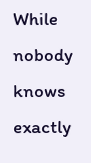While nobody knows exactly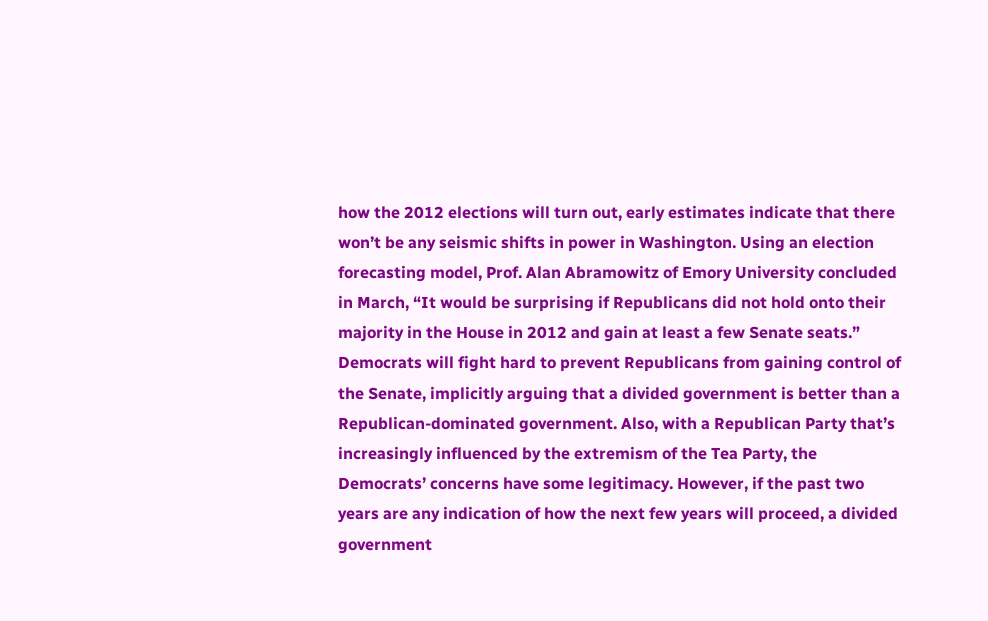how the 2012 elections will turn out, early estimates indicate that there won’t be any seismic shifts in power in Washington. Using an election forecasting model, Prof. Alan Abramowitz of Emory University concluded in March, “It would be surprising if Republicans did not hold onto their majority in the House in 2012 and gain at least a few Senate seats.” Democrats will fight hard to prevent Republicans from gaining control of the Senate, implicitly arguing that a divided government is better than a Republican-dominated government. Also, with a Republican Party that’s increasingly influenced by the extremism of the Tea Party, the Democrats’ concerns have some legitimacy. However, if the past two years are any indication of how the next few years will proceed, a divided government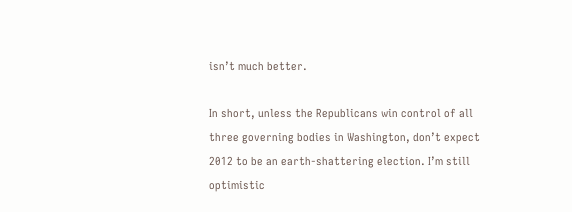isn’t much better.

In short, unless the Republicans win control of all three governing bodies in Washington, don’t expect 2012 to be an earth-shattering election. I’m still optimistic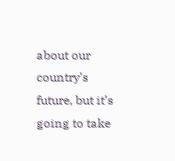about our country’s future, but it’s going to take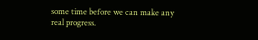some time before we can make any real progress.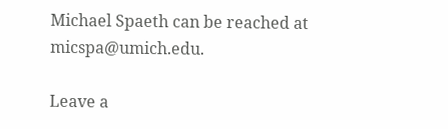Michael Spaeth can be reached at micspa@umich.edu.

Leave a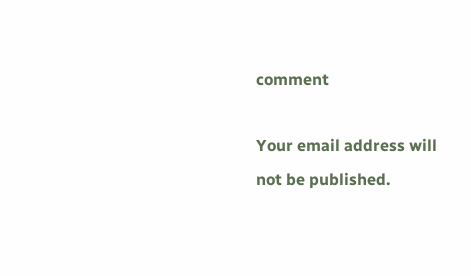comment

Your email address will not be published.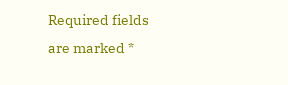Required fields are marked *